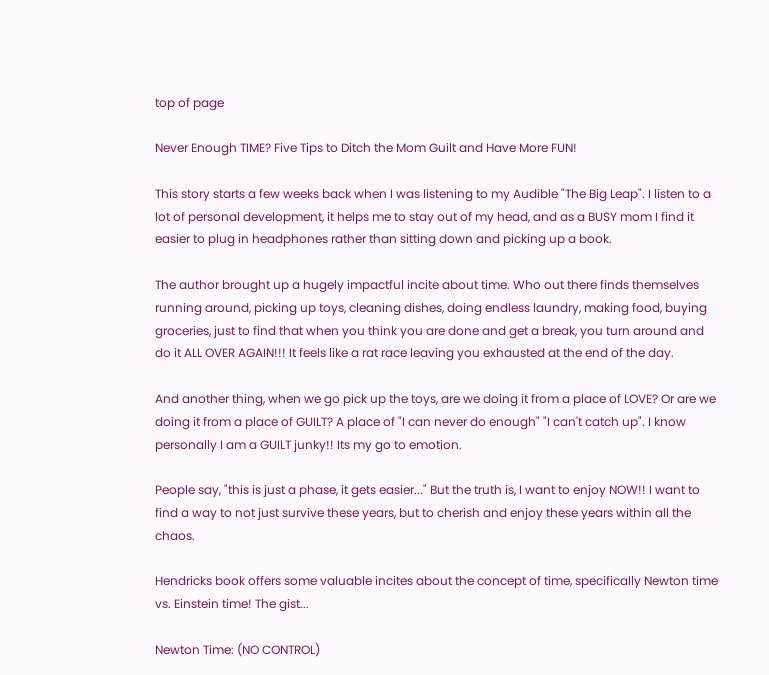top of page

Never Enough TIME? Five Tips to Ditch the Mom Guilt and Have More FUN!

This story starts a few weeks back when I was listening to my Audible "The Big Leap". I listen to a lot of personal development, it helps me to stay out of my head, and as a BUSY mom I find it easier to plug in headphones rather than sitting down and picking up a book.

The author brought up a hugely impactful incite about time. Who out there finds themselves running around, picking up toys, cleaning dishes, doing endless laundry, making food, buying groceries, just to find that when you think you are done and get a break, you turn around and do it ALL OVER AGAIN!!! It feels like a rat race leaving you exhausted at the end of the day.

And another thing, when we go pick up the toys, are we doing it from a place of LOVE? Or are we doing it from a place of GUILT? A place of "I can never do enough" "I can't catch up". I know personally I am a GUILT junky!! Its my go to emotion.

People say, "this is just a phase, it gets easier..." But the truth is, I want to enjoy NOW!! I want to find a way to not just survive these years, but to cherish and enjoy these years within all the chaos.

Hendricks book offers some valuable incites about the concept of time, specifically Newton time vs. Einstein time! The gist...

Newton Time: (NO CONTROL)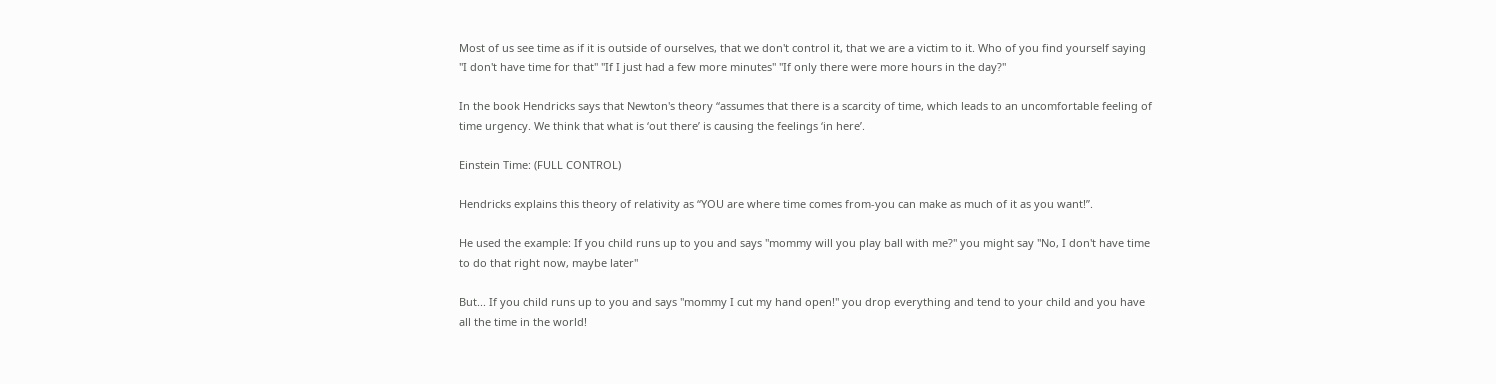Most of us see time as if it is outside of ourselves, that we don't control it, that we are a victim to it. Who of you find yourself saying "I don't have time for that" "If I just had a few more minutes" "If only there were more hours in the day?"

In the book Hendricks says that Newton's theory “assumes that there is a scarcity of time, which leads to an uncomfortable feeling of time urgency. We think that what is ‘out there’ is causing the feelings ‘in here’.

Einstein Time: (FULL CONTROL)

Hendricks explains this theory of relativity as “YOU are where time comes from-you can make as much of it as you want!”.

He used the example: If you child runs up to you and says "mommy will you play ball with me?" you might say "No, I don't have time to do that right now, maybe later"

But... If you child runs up to you and says "mommy I cut my hand open!" you drop everything and tend to your child and you have all the time in the world!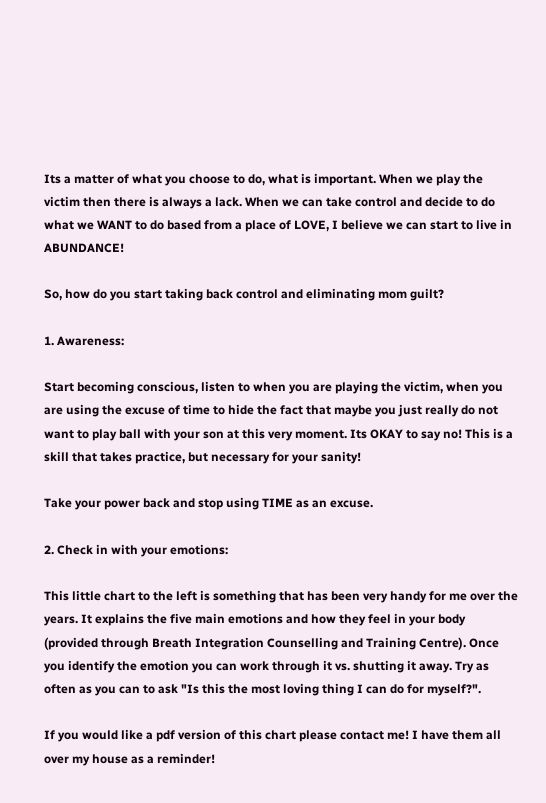Its a matter of what you choose to do, what is important. When we play the victim then there is always a lack. When we can take control and decide to do what we WANT to do based from a place of LOVE, I believe we can start to live in ABUNDANCE!

So, how do you start taking back control and eliminating mom guilt?

1. Awareness:

Start becoming conscious, listen to when you are playing the victim, when you are using the excuse of time to hide the fact that maybe you just really do not want to play ball with your son at this very moment. Its OKAY to say no! This is a skill that takes practice, but necessary for your sanity!

Take your power back and stop using TIME as an excuse.

2. Check in with your emotions:

This little chart to the left is something that has been very handy for me over the years. It explains the five main emotions and how they feel in your body (provided through Breath Integration Counselling and Training Centre). Once you identify the emotion you can work through it vs. shutting it away. Try as often as you can to ask "Is this the most loving thing I can do for myself?".

If you would like a pdf version of this chart please contact me! I have them all over my house as a reminder!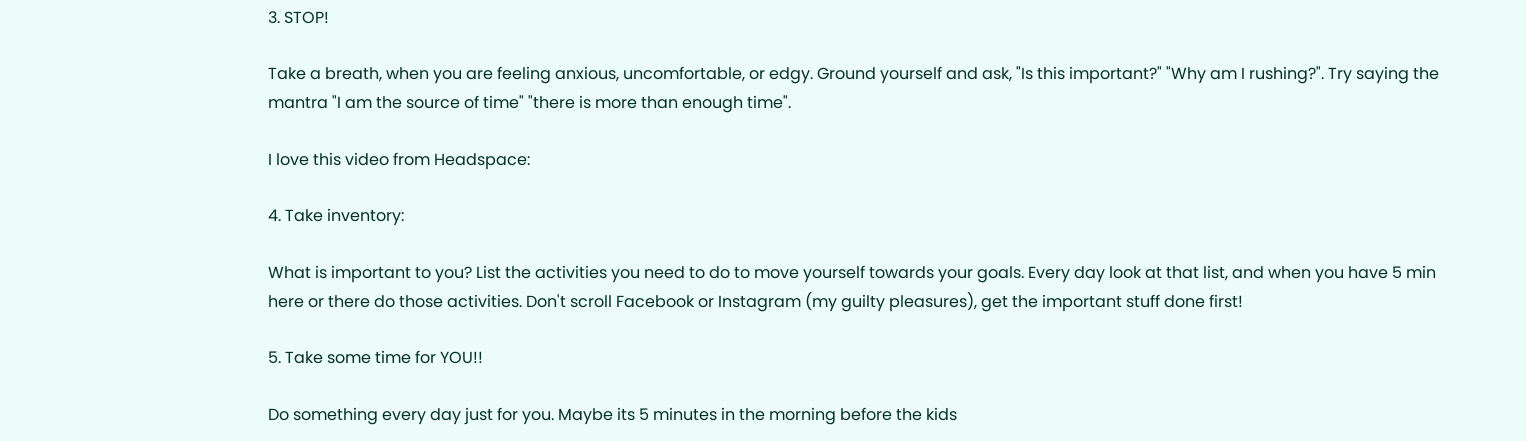3. STOP!

Take a breath, when you are feeling anxious, uncomfortable, or edgy. Ground yourself and ask, "Is this important?" "Why am I rushing?". Try saying the mantra "I am the source of time" "there is more than enough time".

I love this video from Headspace:

4. Take inventory:

What is important to you? List the activities you need to do to move yourself towards your goals. Every day look at that list, and when you have 5 min here or there do those activities. Don't scroll Facebook or Instagram (my guilty pleasures), get the important stuff done first!

5. Take some time for YOU!!

Do something every day just for you. Maybe its 5 minutes in the morning before the kids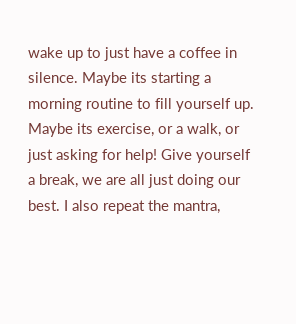wake up to just have a coffee in silence. Maybe its starting a morning routine to fill yourself up. Maybe its exercise, or a walk, or just asking for help! Give yourself a break, we are all just doing our best. I also repeat the mantra,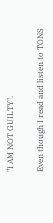"I AM NOT GUILTY".

Even though I read and listen to TONS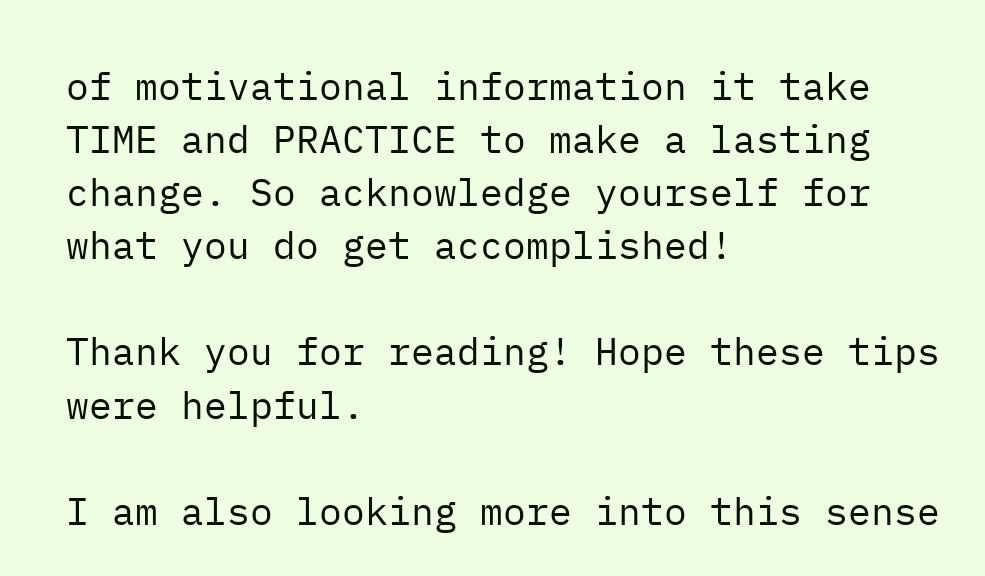of motivational information it take TIME and PRACTICE to make a lasting change. So acknowledge yourself for what you do get accomplished!

Thank you for reading! Hope these tips were helpful.

I am also looking more into this sense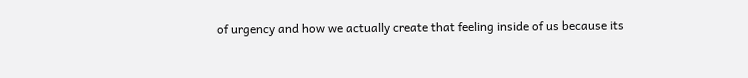of urgency and how we actually create that feeling inside of us because its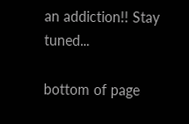an addiction!! Stay tuned...

bottom of page